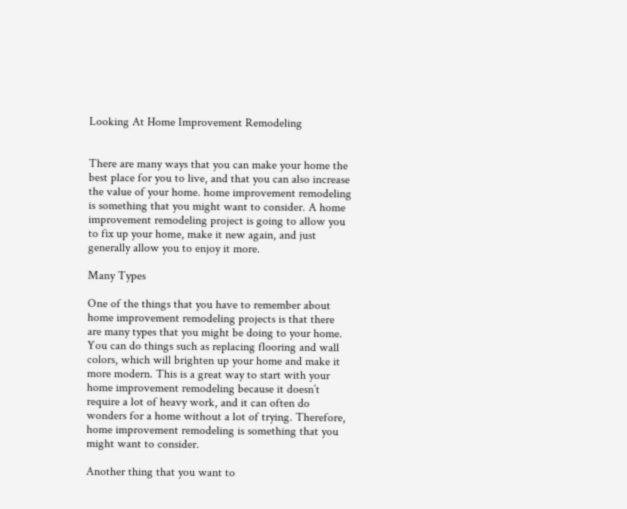Looking At Home Improvement Remodeling


There are many ways that you can make your home the best place for you to live, and that you can also increase the value of your home. home improvement remodeling is something that you might want to consider. A home improvement remodeling project is going to allow you to fix up your home, make it new again, and just generally allow you to enjoy it more.

Many Types

One of the things that you have to remember about home improvement remodeling projects is that there are many types that you might be doing to your home. You can do things such as replacing flooring and wall colors, which will brighten up your home and make it more modern. This is a great way to start with your home improvement remodeling because it doesn’t require a lot of heavy work, and it can often do wonders for a home without a lot of trying. Therefore, home improvement remodeling is something that you might want to consider.

Another thing that you want to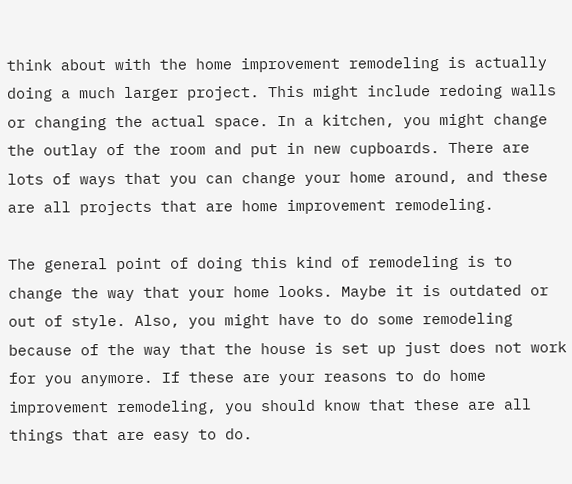think about with the home improvement remodeling is actually doing a much larger project. This might include redoing walls or changing the actual space. In a kitchen, you might change the outlay of the room and put in new cupboards. There are lots of ways that you can change your home around, and these are all projects that are home improvement remodeling.

The general point of doing this kind of remodeling is to change the way that your home looks. Maybe it is outdated or out of style. Also, you might have to do some remodeling because of the way that the house is set up just does not work for you anymore. If these are your reasons to do home improvement remodeling, you should know that these are all things that are easy to do.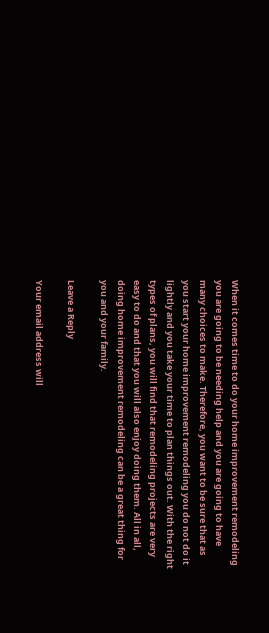When it comes time to do your home improvement remodeling you are going to be needing help and you are going to have many choices to make. Therefore, you want to be sure that as you start your home improvement remodeling you do not do it lightly and you take your time to plan things out. With the right types of plans, you will find that remodeling projects are very easy to do and that you will also enjoy doing them. All in all, doing home improvement remodeling can be a great thing for you and your family.

Leave a Reply

Your email address will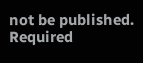not be published. Required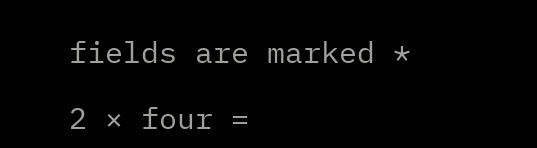fields are marked *

2 × four =